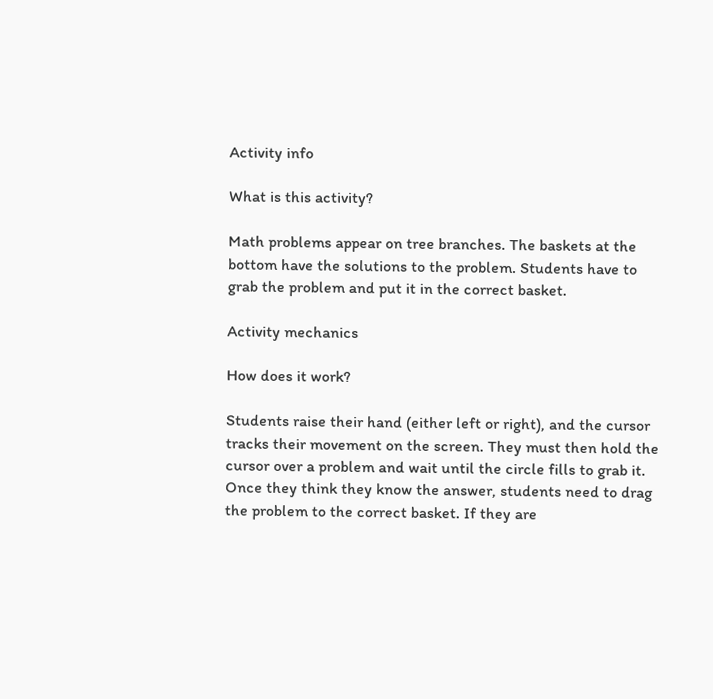Activity info

What is this activity?

Math problems appear on tree branches. The baskets at the bottom have the solutions to the problem. Students have to grab the problem and put it in the correct basket.

Activity mechanics

How does it work?

Students raise their hand (either left or right), and the cursor tracks their movement on the screen. They must then hold the cursor over a problem and wait until the circle fills to grab it. Once they think they know the answer, students need to drag the problem to the correct basket. If they are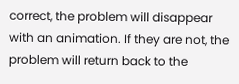correct, the problem will disappear with an animation. If they are not, the problem will return back to the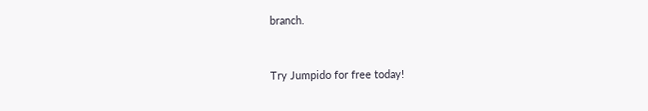branch.


Try Jumpido for free today!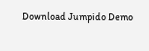Download Jumpido Demo